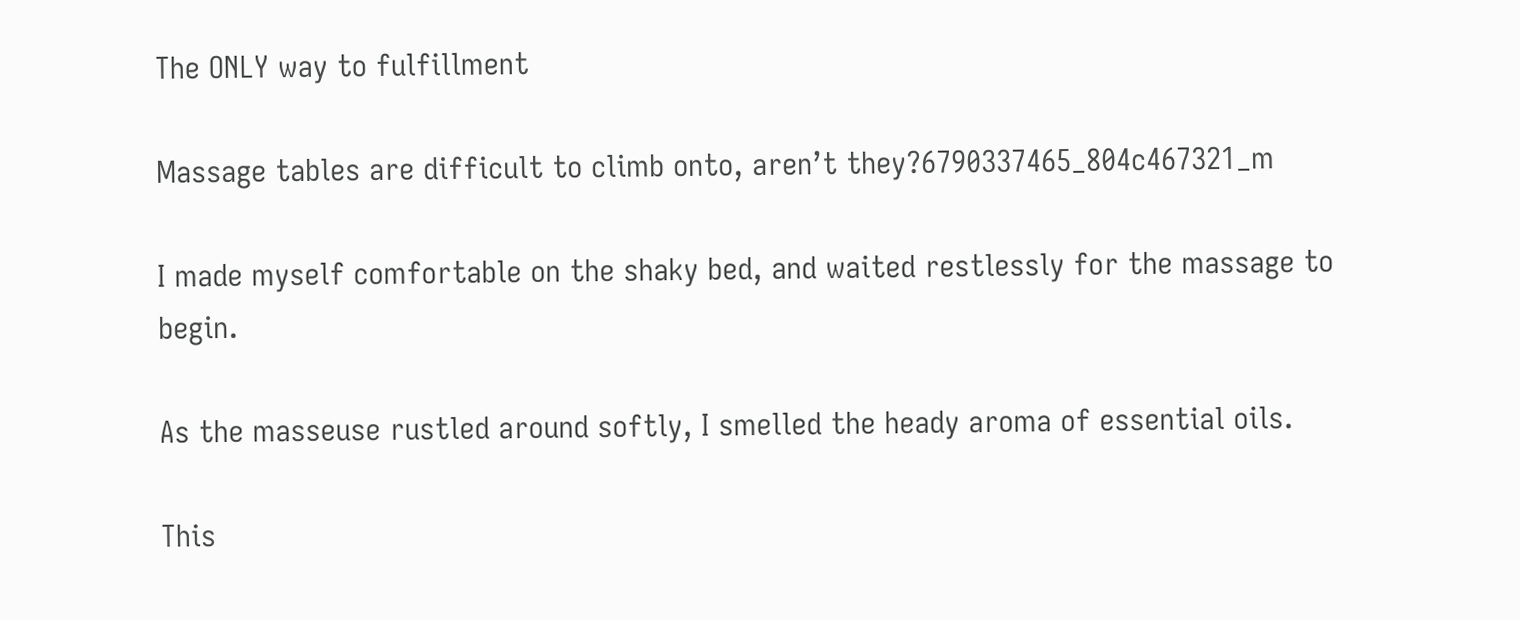The ONLY way to fulfillment

Massage tables are difficult to climb onto, aren’t they?6790337465_804c467321_m

I made myself comfortable on the shaky bed, and waited restlessly for the massage to begin.

As the masseuse rustled around softly, I smelled the heady aroma of essential oils.

This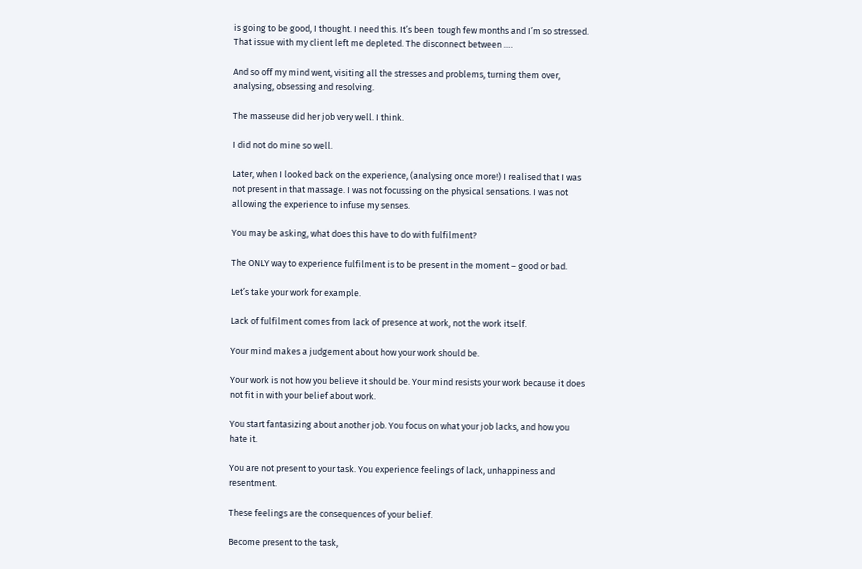is going to be good, I thought. I need this. It’s been  tough few months and I’m so stressed. That issue with my client left me depleted. The disconnect between ….

And so off my mind went, visiting all the stresses and problems, turning them over, analysing, obsessing and resolving.

The masseuse did her job very well. I think.

I did not do mine so well.

Later, when I looked back on the experience, (analysing once more!) I realised that I was not present in that massage. I was not focussing on the physical sensations. I was not allowing the experience to infuse my senses.

You may be asking, what does this have to do with fulfilment?

The ONLY way to experience fulfilment is to be present in the moment – good or bad.

Let’s take your work for example.

Lack of fulfilment comes from lack of presence at work, not the work itself.

Your mind makes a judgement about how your work should be.

Your work is not how you believe it should be. Your mind resists your work because it does not fit in with your belief about work.

You start fantasizing about another job. You focus on what your job lacks, and how you hate it.

You are not present to your task. You experience feelings of lack, unhappiness and resentment.

These feelings are the consequences of your belief.

Become present to the task,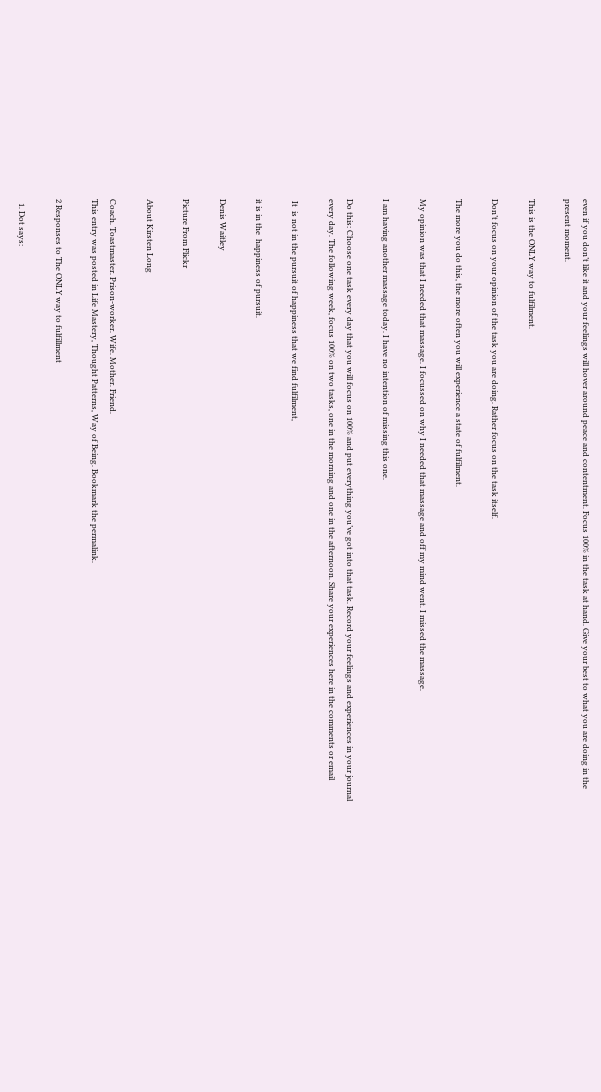even if you don’t like it and your feelings will hover around peace and contentment. Focus 100% in the task at hand. Give your best to what you are doing in the present moment.

This is the ONLY way to fulfilment.

Don’t focus on your opinion of the task you are doing. Rather focus on the task itself.

The more you do this, the more often you will experience a state of fulfilment.

My opinion was that I needed that massage. I focussed on why I needed that massage and off my mind went. I missed the massage.

I am having another massage today. I have no intention of missing this one.

Do this: Choose one task every day that you will focus on 100% and put everything you’ve got into that task. Record your feelings and experiences in your journal every day. The following week, focus 100% on two tasks, one in the morning and one in the afternoon. Share your experiences here in the comments or email

 It  is not in the pursuit of happiness that we find fulfilment,

it is in the  happiness of pursuit.

Denis Waitley

Picture From Flickr

About Kirsten Long

Coach. Toastmaster. Prison-worker. Wife. Mother. Friend.
This entry was posted in Life Mastery, Thought Patterns, Way of Being. Bookmark the permalink.

2 Responses to The ONLY way to fulfillment

  1. Dot says: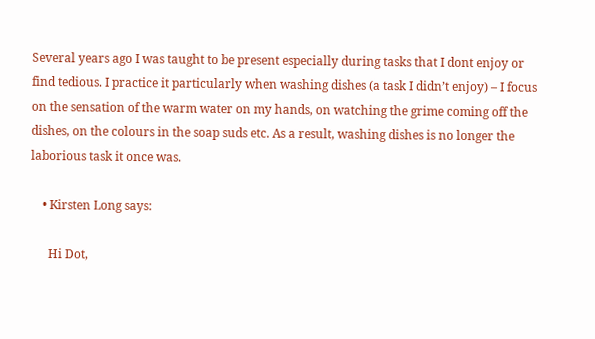Several years ago I was taught to be present especially during tasks that I dont enjoy or find tedious. I practice it particularly when washing dishes (a task I didn’t enjoy) – I focus on the sensation of the warm water on my hands, on watching the grime coming off the dishes, on the colours in the soap suds etc. As a result, washing dishes is no longer the laborious task it once was.

    • Kirsten Long says:

      Hi Dot,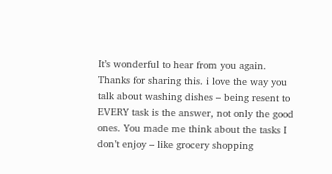It’s wonderful to hear from you again. Thanks for sharing this. i love the way you talk about washing dishes – being resent to EVERY task is the answer, not only the good ones. You made me think about the tasks I don’t enjoy – like grocery shopping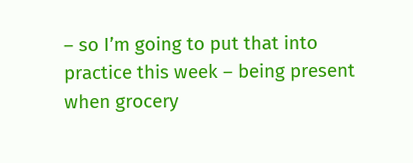– so I’m going to put that into practice this week – being present when grocery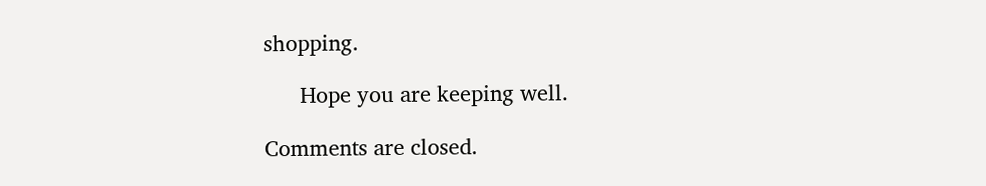shopping.

      Hope you are keeping well.

Comments are closed.